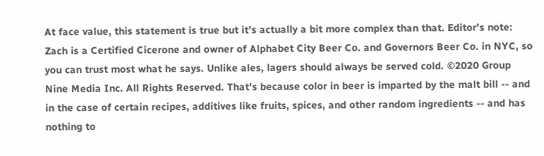At face value, this statement is true but it’s actually a bit more complex than that. Editor's note: Zach is a Certified Cicerone and owner of Alphabet City Beer Co. and Governors Beer Co. in NYC, so you can trust most what he says. Unlike ales, lagers should always be served cold. ©2020 Group Nine Media Inc. All Rights Reserved. That’s because color in beer is imparted by the malt bill -- and in the case of certain recipes, additives like fruits, spices, and other random ingredients -- and has nothing to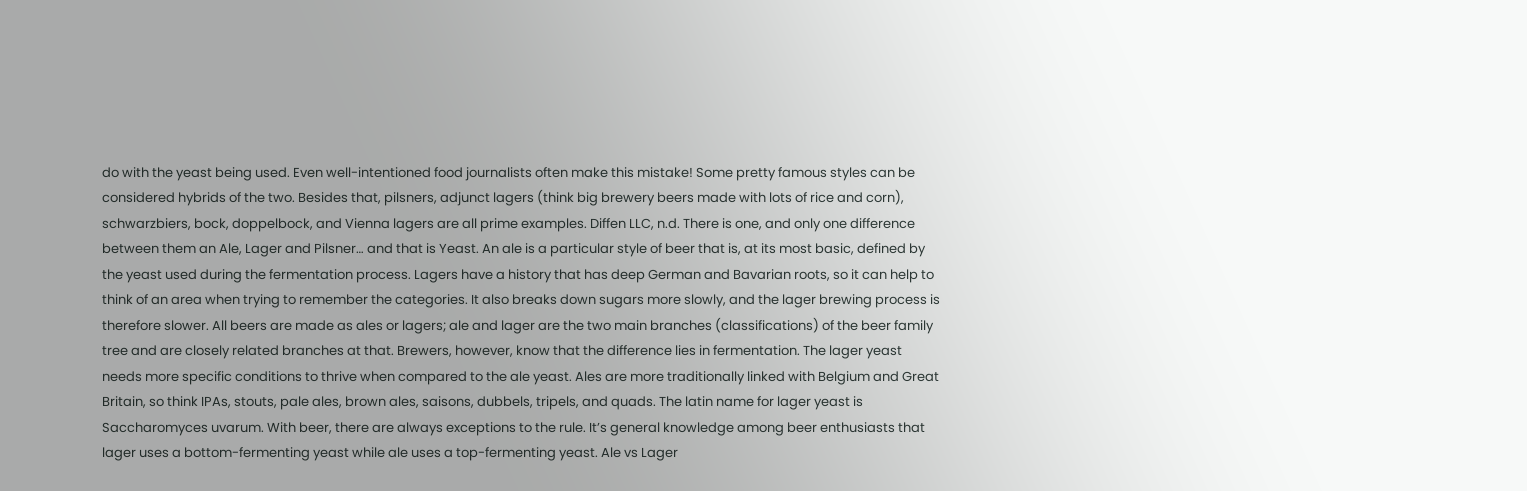do with the yeast being used. Even well-intentioned food journalists often make this mistake! Some pretty famous styles can be considered hybrids of the two. Besides that, pilsners, adjunct lagers (think big brewery beers made with lots of rice and corn), schwarzbiers, bock, doppelbock, and Vienna lagers are all prime examples. Diffen LLC, n.d. There is one, and only one difference between them an Ale, Lager and Pilsner… and that is Yeast. An ale is a particular style of beer that is, at its most basic, defined by the yeast used during the fermentation process. Lagers have a history that has deep German and Bavarian roots, so it can help to think of an area when trying to remember the categories. It also breaks down sugars more slowly, and the lager brewing process is therefore slower. All beers are made as ales or lagers; ale and lager are the two main branches (classifications) of the beer family tree and are closely related branches at that. Brewers, however, know that the difference lies in fermentation. The lager yeast needs more specific conditions to thrive when compared to the ale yeast. Ales are more traditionally linked with Belgium and Great Britain, so think IPAs, stouts, pale ales, brown ales, saisons, dubbels, tripels, and quads. The latin name for lager yeast is Saccharomyces uvarum. With beer, there are always exceptions to the rule. It’s general knowledge among beer enthusiasts that lager uses a bottom-fermenting yeast while ale uses a top-fermenting yeast. Ale vs Lager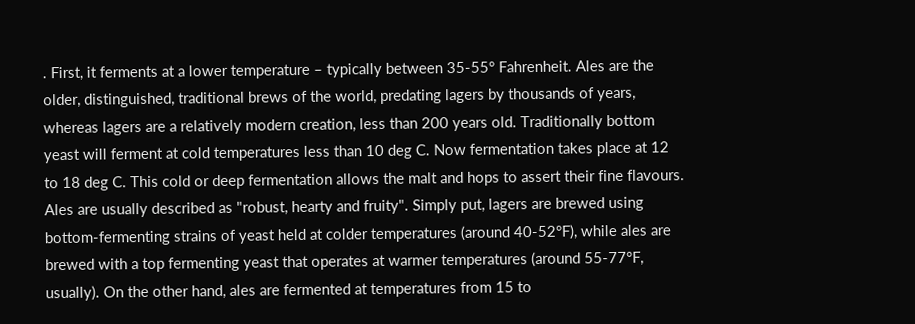. First, it ferments at a lower temperature – typically between 35-55° Fahrenheit. Ales are the older, distinguished, traditional brews of the world, predating lagers by thousands of years, whereas lagers are a relatively modern creation, less than 200 years old. Traditionally bottom yeast will ferment at cold temperatures less than 10 deg C. Now fermentation takes place at 12 to 18 deg C. This cold or deep fermentation allows the malt and hops to assert their fine flavours. Ales are usually described as "robust, hearty and fruity". Simply put, lagers are brewed using bottom-fermenting strains of yeast held at colder temperatures (around 40-52°F), while ales are brewed with a top fermenting yeast that operates at warmer temperatures (around 55-77°F, usually). On the other hand, ales are fermented at temperatures from 15 to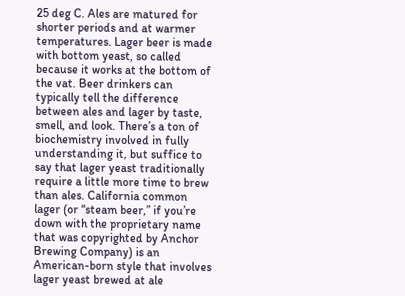25 deg C. Ales are matured for shorter periods and at warmer temperatures. Lager beer is made with bottom yeast, so called because it works at the bottom of the vat. Beer drinkers can typically tell the difference between ales and lager by taste, smell, and look. There’s a ton of biochemistry involved in fully understanding it, but suffice to say that lager yeast traditionally require a little more time to brew than ales. California common lager (or “steam beer,” if you’re down with the proprietary name that was copyrighted by Anchor Brewing Company) is an American-born style that involves lager yeast brewed at ale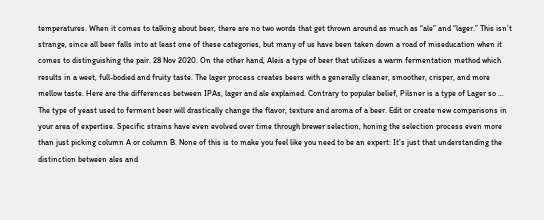temperatures. When it comes to talking about beer, there are no two words that get thrown around as much as “ale” and “lager.” This isn’t strange, since all beer falls into at least one of these categories, but many of us have been taken down a road of miseducation when it comes to distinguishing the pair. 28 Nov 2020. On the other hand, Aleis a type of beer that utilizes a warm fermentation method which results in a weet, full-bodied and fruity taste. The lager process creates beers with a generally cleaner, smoother, crisper, and more mellow taste. Here are the differences between IPAs, lager and ale explained. Contrary to popular belief, Pilsner is a type of Lager so … The type of yeast used to ferment beer will drastically change the flavor, texture and aroma of a beer. Edit or create new comparisons in your area of expertise. Specific strains have even evolved over time through brewer selection, honing the selection process even more than just picking column A or column B. None of this is to make you feel like you need to be an expert: It’s just that understanding the distinction between ales and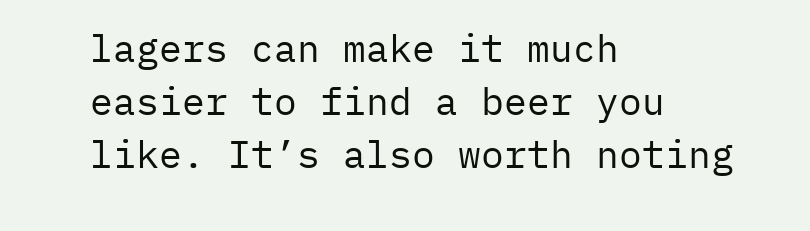lagers can make it much easier to find a beer you like. It’s also worth noting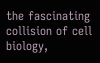the fascinating collision of cell biology,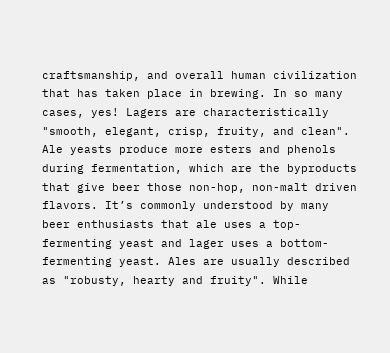craftsmanship, and overall human civilization that has taken place in brewing. In so many cases, yes! Lagers are characteristically "smooth, elegant, crisp, fruity, and clean". Ale yeasts produce more esters and phenols during fermentation, which are the byproducts that give beer those non-hop, non-malt driven flavors. It’s commonly understood by many beer enthusiasts that ale uses a top-fermenting yeast and lager uses a bottom-fermenting yeast. Ales are usually described as "robusty, hearty and fruity". While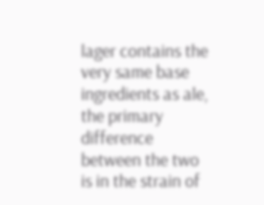lager contains the very same base ingredients as ale, the primary difference between the two is in the strain of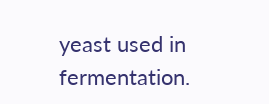yeast used in fermentation.